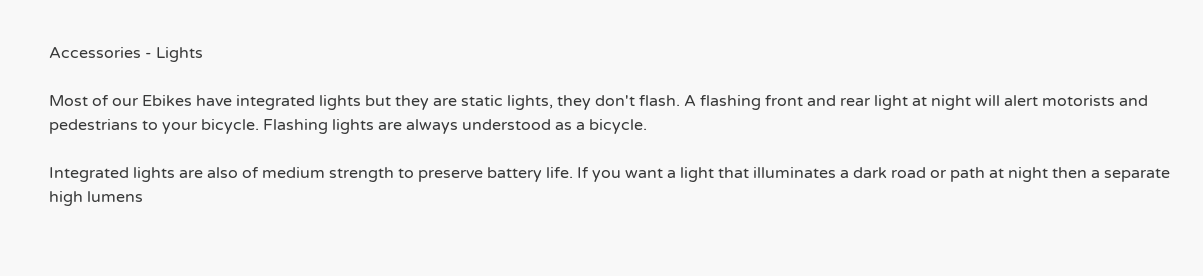Accessories - Lights

Most of our Ebikes have integrated lights but they are static lights, they don't flash. A flashing front and rear light at night will alert motorists and pedestrians to your bicycle. Flashing lights are always understood as a bicycle.

Integrated lights are also of medium strength to preserve battery life. If you want a light that illuminates a dark road or path at night then a separate high lumens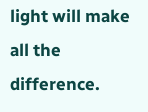light will make all the difference.